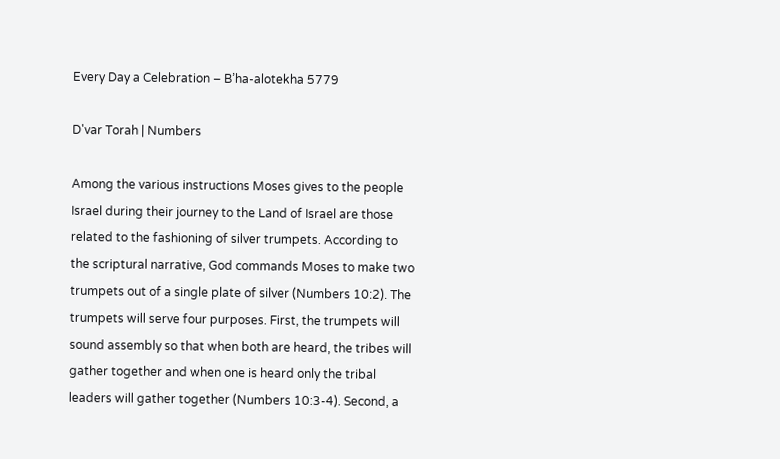Every Day a Celebration – B’ha-alotekha 5779

D'var Torah | Numbers

Among the various instructions Moses gives to the people Israel during their journey to the Land of Israel are those related to the fashioning of silver trumpets. According to the scriptural narrative, God commands Moses to make two trumpets out of a single plate of silver (Numbers 10:2). The trumpets will serve four purposes. First, the trumpets will sound assembly so that when both are heard, the tribes will gather together and when one is heard only the tribal leaders will gather together (Numbers 10:3-4). Second, a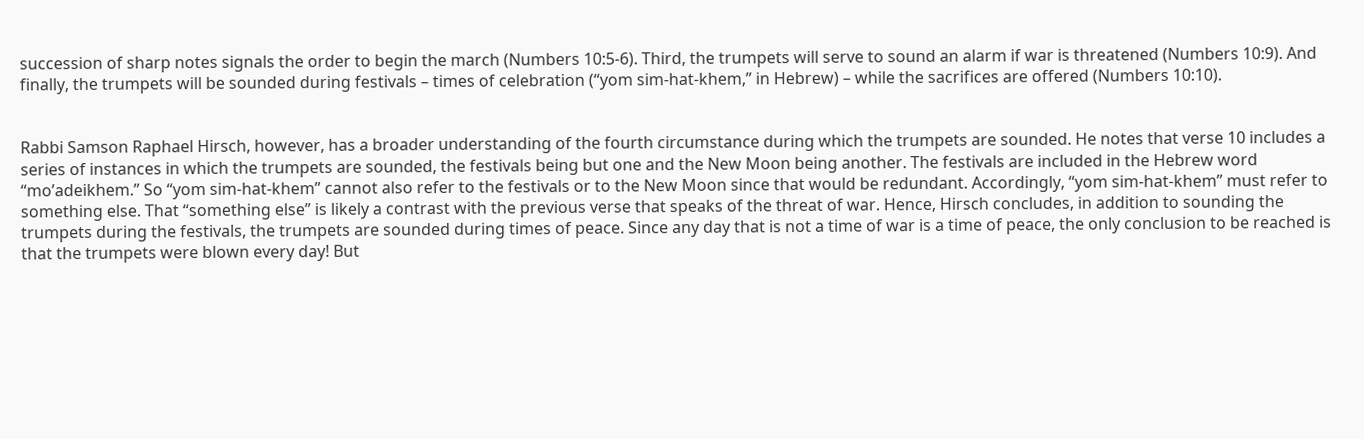succession of sharp notes signals the order to begin the march (Numbers 10:5-6). Third, the trumpets will serve to sound an alarm if war is threatened (Numbers 10:9). And finally, the trumpets will be sounded during festivals – times of celebration (“yom sim-hat-khem,” in Hebrew) – while the sacrifices are offered (Numbers 10:10).


Rabbi Samson Raphael Hirsch, however, has a broader understanding of the fourth circumstance during which the trumpets are sounded. He notes that verse 10 includes a series of instances in which the trumpets are sounded, the festivals being but one and the New Moon being another. The festivals are included in the Hebrew word “mo’adeikhem.” So “yom sim-hat-khem” cannot also refer to the festivals or to the New Moon since that would be redundant. Accordingly, “yom sim-hat-khem” must refer to something else. That “something else” is likely a contrast with the previous verse that speaks of the threat of war. Hence, Hirsch concludes, in addition to sounding the trumpets during the festivals, the trumpets are sounded during times of peace. Since any day that is not a time of war is a time of peace, the only conclusion to be reached is that the trumpets were blown every day! But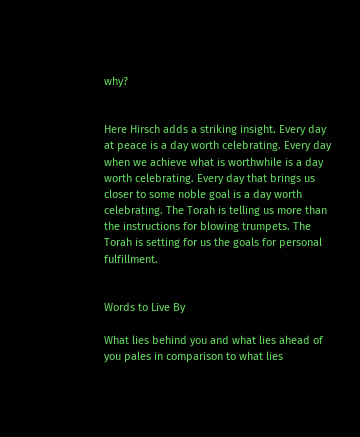why?


Here Hirsch adds a striking insight. Every day at peace is a day worth celebrating. Every day when we achieve what is worthwhile is a day worth celebrating. Every day that brings us closer to some noble goal is a day worth celebrating. The Torah is telling us more than the instructions for blowing trumpets. The Torah is setting for us the goals for personal fulfillment.


Words to Live By

What lies behind you and what lies ahead of you pales in comparison to what lies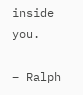inside you.

– Ralph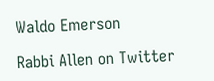Waldo Emerson

Rabbi Allen on Twitter